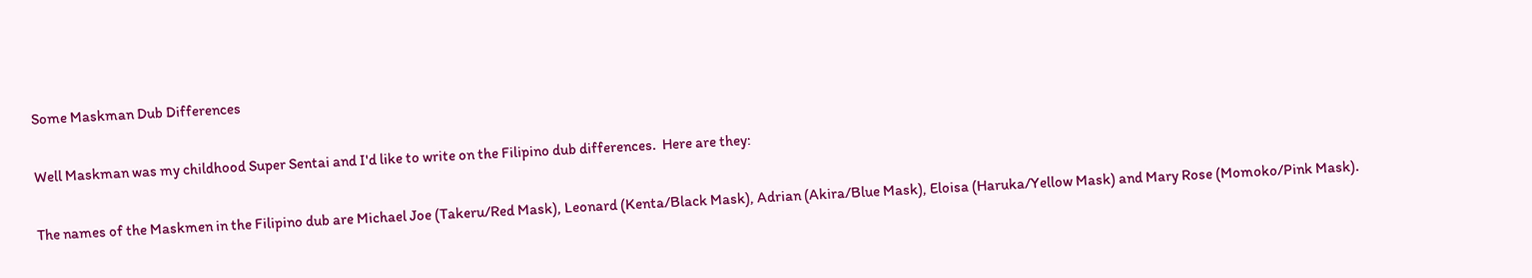Some Maskman Dub Differences

Well Maskman was my childhood Super Sentai and I'd like to write on the Filipino dub differences.  Here are they:

The names of the Maskmen in the Filipino dub are Michael Joe (Takeru/Red Mask), Leonard (Kenta/Black Mask), Adrian (Akira/Blue Mask), Eloisa (Haruka/Yellow Mask) and Mary Rose (Momoko/Pink Mask).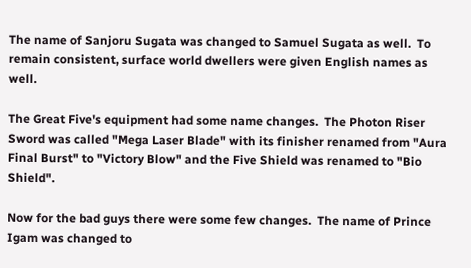The name of Sanjoru Sugata was changed to Samuel Sugata as well.  To remain consistent, surface world dwellers were given English names as well.

The Great Five's equipment had some name changes.  The Photon Riser Sword was called "Mega Laser Blade" with its finisher renamed from "Aura Final Burst" to "Victory Blow" and the Five Shield was renamed to "Bio Shield".

Now for the bad guys there were some few changes.  The name of Prince Igam was changed to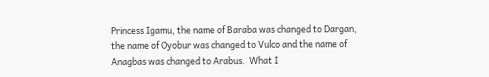Princess Igamu, the name of Baraba was changed to Dargan, the name of Oyobur was changed to Vulco and the name of Anagbas was changed to Arabus.  What I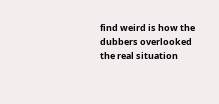find weird is how the dubbers overlooked the real situation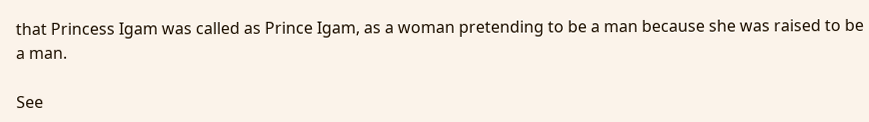that Princess Igam was called as Prince Igam, as a woman pretending to be a man because she was raised to be a man.

See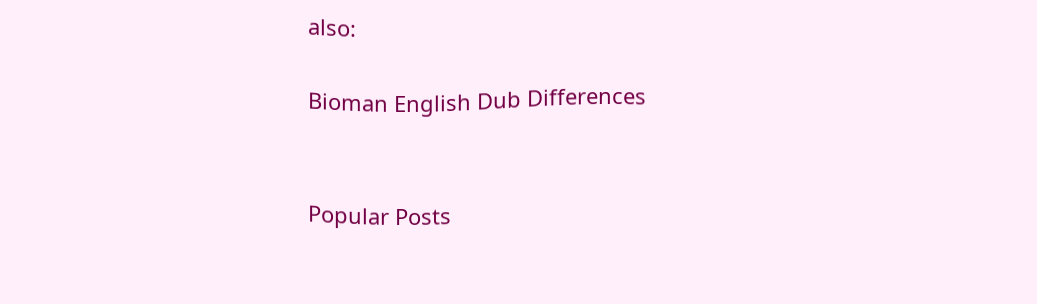also:

Bioman English Dub Differences


Popular Posts